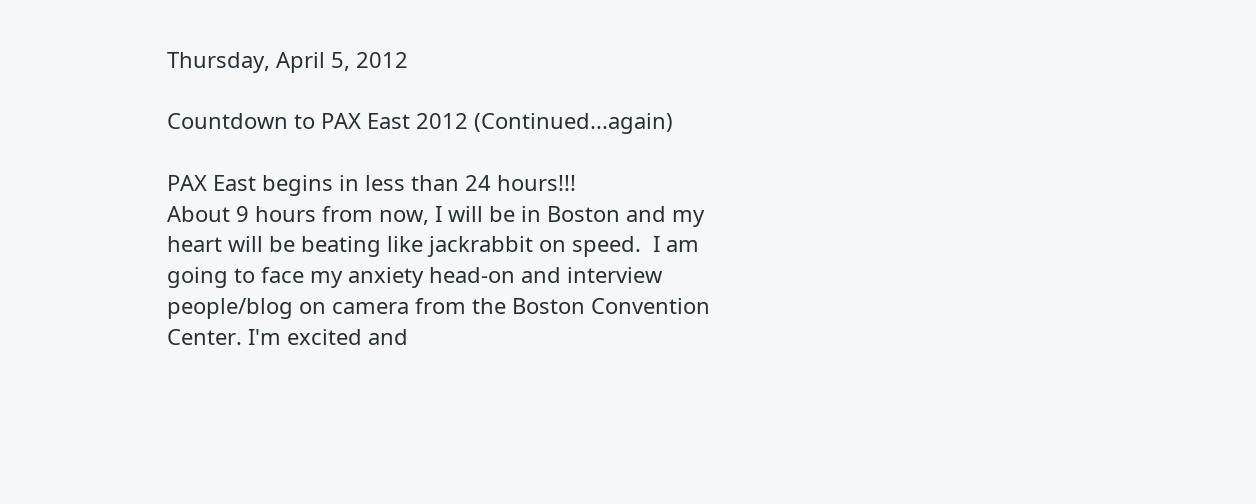Thursday, April 5, 2012

Countdown to PAX East 2012 (Continued...again)

PAX East begins in less than 24 hours!!!
About 9 hours from now, I will be in Boston and my heart will be beating like jackrabbit on speed.  I am going to face my anxiety head-on and interview people/blog on camera from the Boston Convention Center. I'm excited and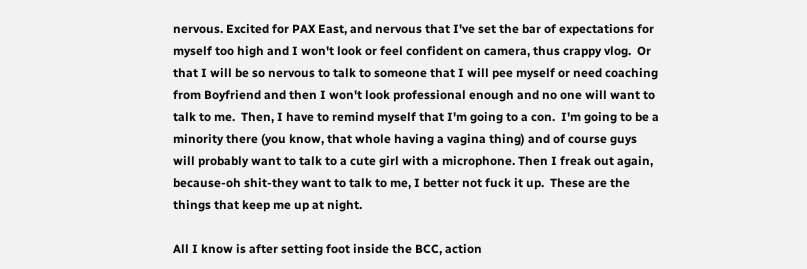nervous. Excited for PAX East, and nervous that I've set the bar of expectations for myself too high and I won't look or feel confident on camera, thus crappy vlog.  Or that I will be so nervous to talk to someone that I will pee myself or need coaching from Boyfriend and then I won't look professional enough and no one will want to talk to me.  Then, I have to remind myself that I'm going to a con.  I'm going to be a minority there (you know, that whole having a vagina thing) and of course guys will probably want to talk to a cute girl with a microphone. Then I freak out again, because-oh shit-they want to talk to me, I better not fuck it up.  These are the things that keep me up at night.

All I know is after setting foot inside the BCC, action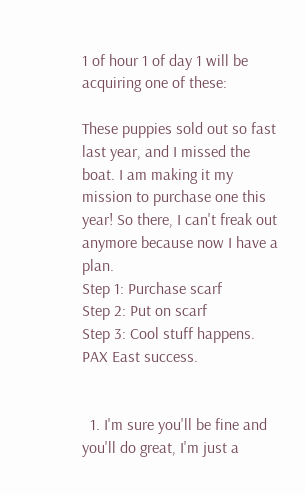1 of hour 1 of day 1 will be acquiring one of these:

These puppies sold out so fast last year, and I missed the boat. I am making it my mission to purchase one this year! So there, I can't freak out anymore because now I have a plan.
Step 1: Purchase scarf
Step 2: Put on scarf
Step 3: Cool stuff happens.
PAX East success.


  1. I'm sure you'll be fine and you'll do great, I'm just a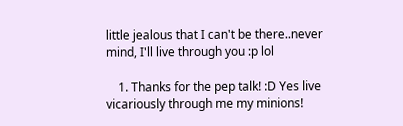little jealous that I can't be there..never mind, I'll live through you :p lol

    1. Thanks for the pep talk! :D Yes live vicariously through me my minions!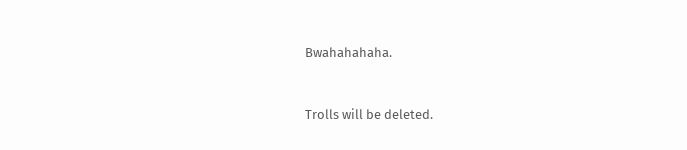Bwahahahaha.


Trolls will be deleted.